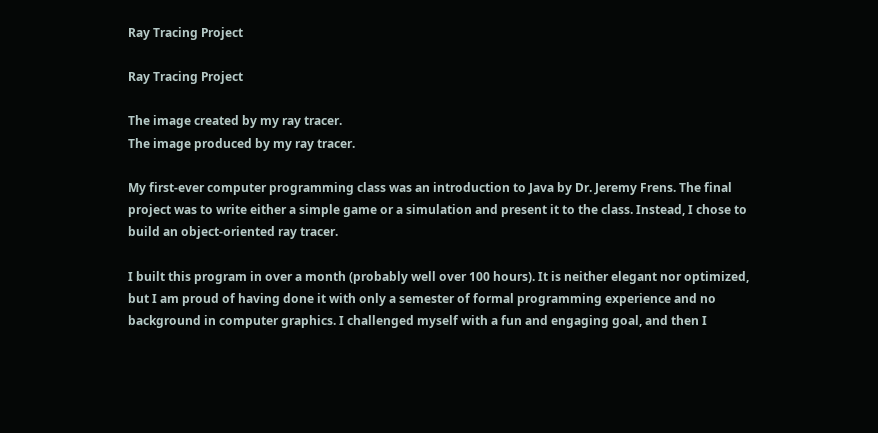Ray Tracing Project

Ray Tracing Project

The image created by my ray tracer.
The image produced by my ray tracer.

My first-ever computer programming class was an introduction to Java by Dr. Jeremy Frens. The final project was to write either a simple game or a simulation and present it to the class. Instead, I chose to build an object-oriented ray tracer.

I built this program in over a month (probably well over 100 hours). It is neither elegant nor optimized, but I am proud of having done it with only a semester of formal programming experience and no background in computer graphics. I challenged myself with a fun and engaging goal, and then I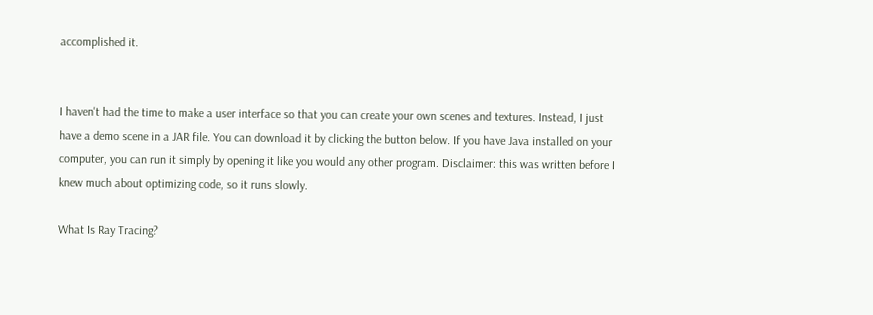accomplished it.


I haven't had the time to make a user interface so that you can create your own scenes and textures. Instead, I just have a demo scene in a JAR file. You can download it by clicking the button below. If you have Java installed on your computer, you can run it simply by opening it like you would any other program. Disclaimer: this was written before I knew much about optimizing code, so it runs slowly.

What Is Ray Tracing?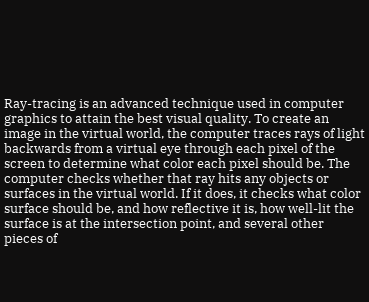Ray-tracing is an advanced technique used in computer graphics to attain the best visual quality. To create an image in the virtual world, the computer traces rays of light backwards from a virtual eye through each pixel of the screen to determine what color each pixel should be. The computer checks whether that ray hits any objects or surfaces in the virtual world. If it does, it checks what color surface should be, and how reflective it is, how well-lit the surface is at the intersection point, and several other pieces of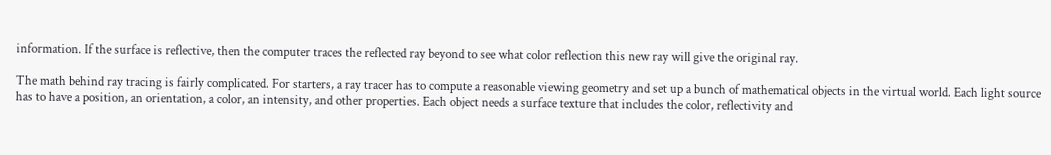information. If the surface is reflective, then the computer traces the reflected ray beyond to see what color reflection this new ray will give the original ray.

The math behind ray tracing is fairly complicated. For starters, a ray tracer has to compute a reasonable viewing geometry and set up a bunch of mathematical objects in the virtual world. Each light source has to have a position, an orientation, a color, an intensity, and other properties. Each object needs a surface texture that includes the color, reflectivity and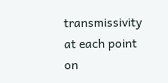transmissivity at each point on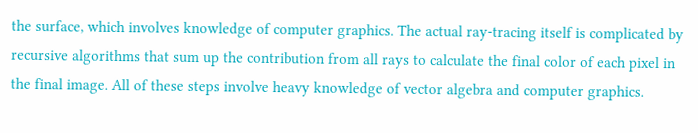the surface, which involves knowledge of computer graphics. The actual ray-tracing itself is complicated by recursive algorithms that sum up the contribution from all rays to calculate the final color of each pixel in the final image. All of these steps involve heavy knowledge of vector algebra and computer graphics.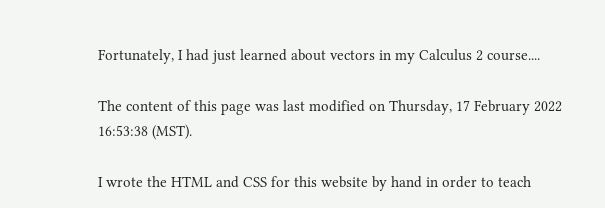Fortunately, I had just learned about vectors in my Calculus 2 course....

The content of this page was last modified on Thursday, 17 February 2022 16:53:38 (MST).

I wrote the HTML and CSS for this website by hand in order to teach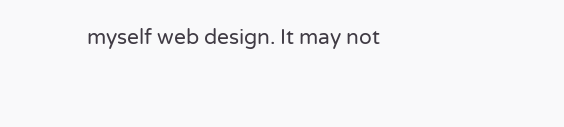myself web design. It may not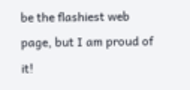be the flashiest web page, but I am proud of it!